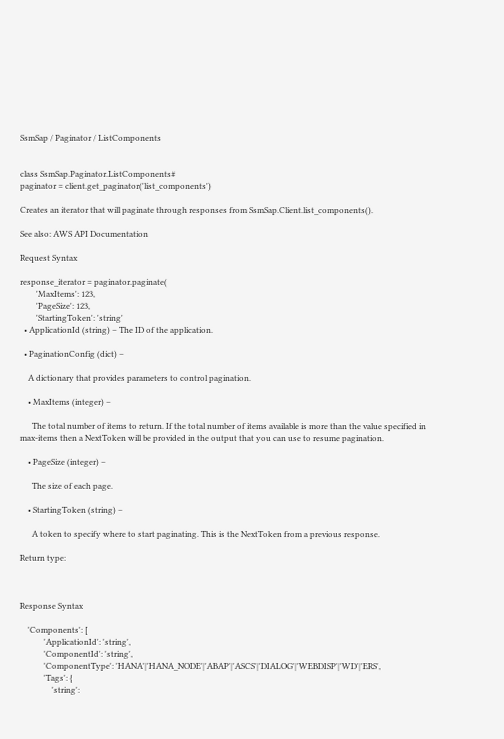SsmSap / Paginator / ListComponents


class SsmSap.Paginator.ListComponents#
paginator = client.get_paginator('list_components')

Creates an iterator that will paginate through responses from SsmSap.Client.list_components().

See also: AWS API Documentation

Request Syntax

response_iterator = paginator.paginate(
        'MaxItems': 123,
        'PageSize': 123,
        'StartingToken': 'string'
  • ApplicationId (string) – The ID of the application.

  • PaginationConfig (dict) –

    A dictionary that provides parameters to control pagination.

    • MaxItems (integer) –

      The total number of items to return. If the total number of items available is more than the value specified in max-items then a NextToken will be provided in the output that you can use to resume pagination.

    • PageSize (integer) –

      The size of each page.

    • StartingToken (string) –

      A token to specify where to start paginating. This is the NextToken from a previous response.

Return type:



Response Syntax

    'Components': [
            'ApplicationId': 'string',
            'ComponentId': 'string',
            'ComponentType': 'HANA'|'HANA_NODE'|'ABAP'|'ASCS'|'DIALOG'|'WEBDISP'|'WD'|'ERS',
            'Tags': {
                'string':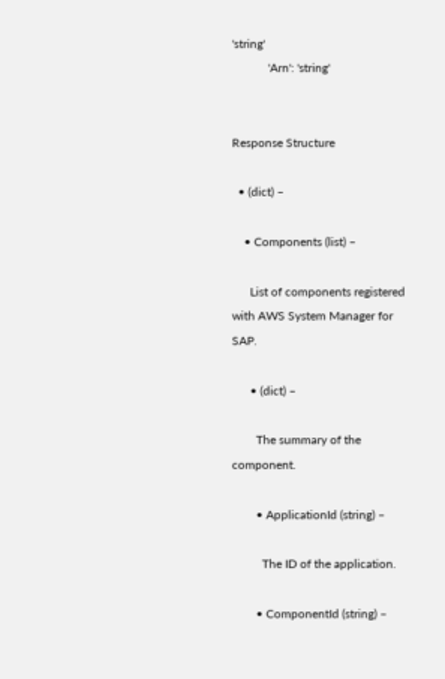'string'
            'Arn': 'string'


Response Structure

  • (dict) –

    • Components (list) –

      List of components registered with AWS System Manager for SAP.

      • (dict) –

        The summary of the component.

        • ApplicationId (string) –

          The ID of the application.

        • ComponentId (string) –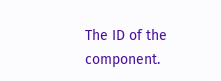The ID of the component.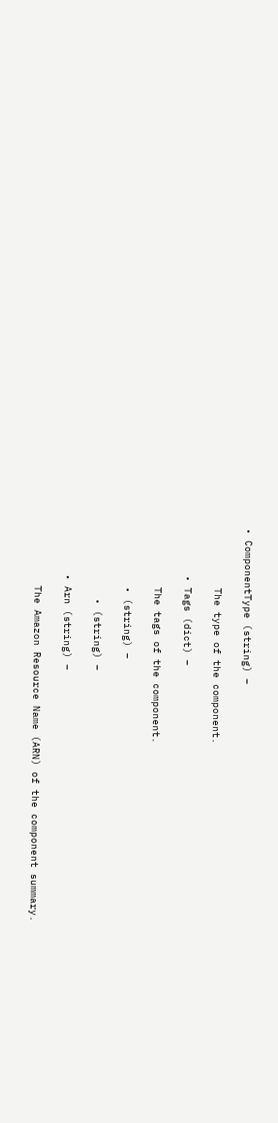• ComponentType (string) –

          The type of the component.

        • Tags (dict) –

          The tags of the component.

          • (string) –

            • (string) –

        • Arn (string) –

          The Amazon Resource Name (ARN) of the component summary.